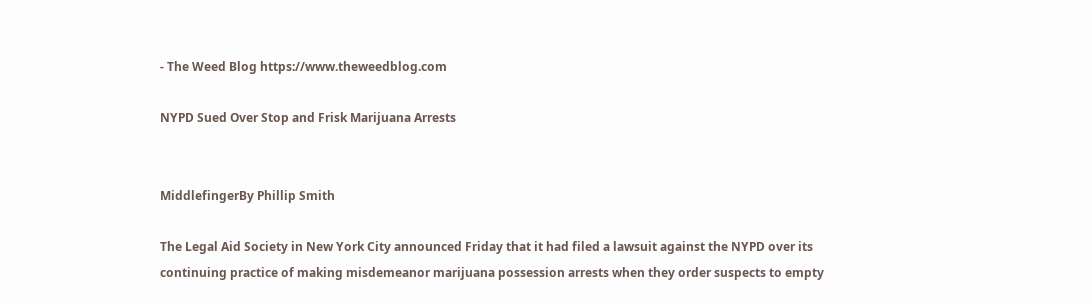- The Weed Blog https://www.theweedblog.com

NYPD Sued Over Stop and Frisk Marijuana Arrests


MiddlefingerBy Phillip Smith

The Legal Aid Society in New York City announced Friday that it had filed a lawsuit against the NYPD over its continuing practice of making misdemeanor marijuana possession arrests when they order suspects to empty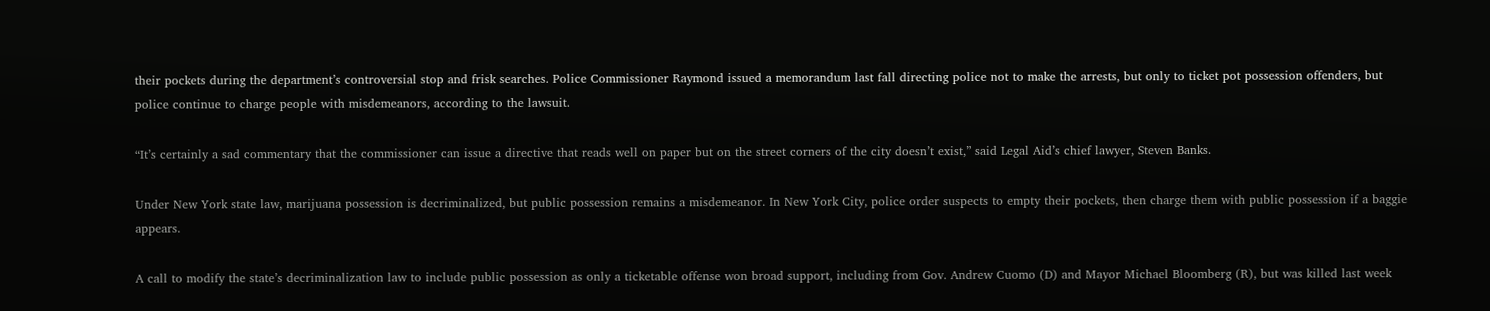their pockets during the department’s controversial stop and frisk searches. Police Commissioner Raymond issued a memorandum last fall directing police not to make the arrests, but only to ticket pot possession offenders, but police continue to charge people with misdemeanors, according to the lawsuit.

“It’s certainly a sad commentary that the commissioner can issue a directive that reads well on paper but on the street corners of the city doesn’t exist,” said Legal Aid’s chief lawyer, Steven Banks.

Under New York state law, marijuana possession is decriminalized, but public possession remains a misdemeanor. In New York City, police order suspects to empty their pockets, then charge them with public possession if a baggie appears.

A call to modify the state’s decriminalization law to include public possession as only a ticketable offense won broad support, including from Gov. Andrew Cuomo (D) and Mayor Michael Bloomberg (R), but was killed last week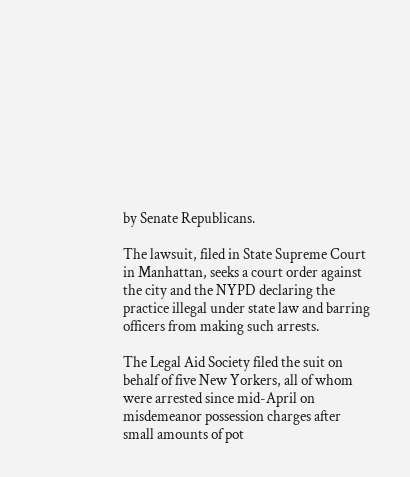by Senate Republicans.

The lawsuit, filed in State Supreme Court in Manhattan, seeks a court order against the city and the NYPD declaring the practice illegal under state law and barring officers from making such arrests.

The Legal Aid Society filed the suit on behalf of five New Yorkers, all of whom were arrested since mid-April on misdemeanor possession charges after small amounts of pot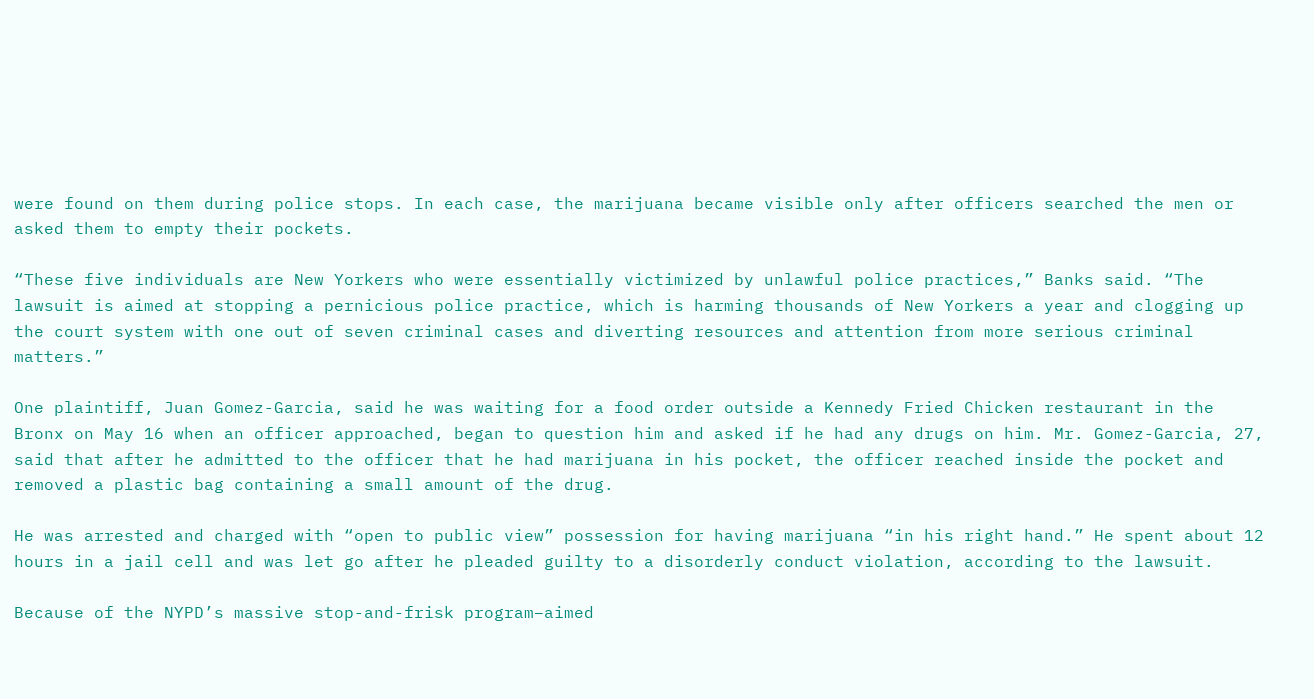were found on them during police stops. In each case, the marijuana became visible only after officers searched the men or asked them to empty their pockets.

“These five individuals are New Yorkers who were essentially victimized by unlawful police practices,” Banks said. “The lawsuit is aimed at stopping a pernicious police practice, which is harming thousands of New Yorkers a year and clogging up the court system with one out of seven criminal cases and diverting resources and attention from more serious criminal matters.”

One plaintiff, Juan Gomez-Garcia, said he was waiting for a food order outside a Kennedy Fried Chicken restaurant in the Bronx on May 16 when an officer approached, began to question him and asked if he had any drugs on him. Mr. Gomez-Garcia, 27, said that after he admitted to the officer that he had marijuana in his pocket, the officer reached inside the pocket and removed a plastic bag containing a small amount of the drug.

He was arrested and charged with “open to public view” possession for having marijuana “in his right hand.” He spent about 12 hours in a jail cell and was let go after he pleaded guilty to a disorderly conduct violation, according to the lawsuit.

Because of the NYPD’s massive stop-and-frisk program–aimed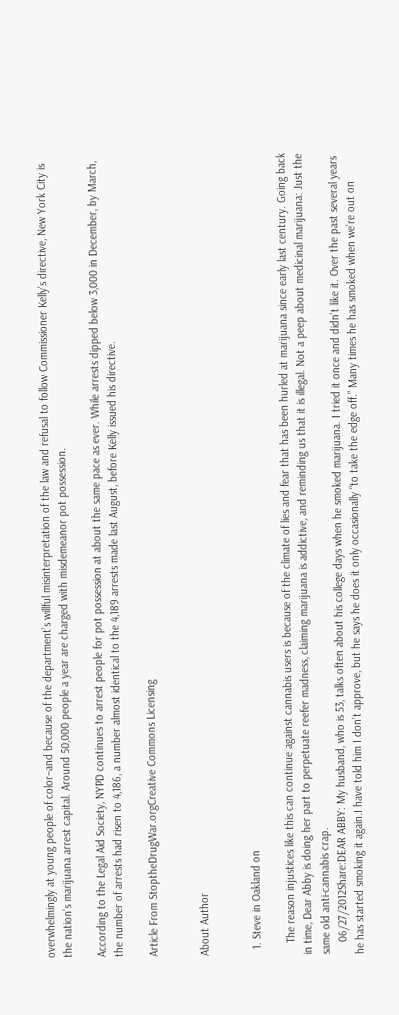overwhelmingly at young people of color–and because of the department’s willful misinterpretation of the law and refusal to follow Commissioner Kelly’s directive, New York City is the nation’s marijuana arrest capital. Around 50,000 people a year are charged with misdemeanor pot possession.

According to the Legal Aid Society, NYPD continues to arrest people for pot possession at about the same pace as ever. While arrests dipped below 3,000 in December, by March, the number of arrests had risen to 4,186, a number almost identical to the 4,189 arrests made last August, before Kelly issued his directive.

Article From StoptheDrugWar.orgCreative Commons Licensing


About Author


  1. Steve in Oakland on

    The reason injustices like this can continue against cannabis users is because of the climate of lies and fear that has been hurled at marijuana since early last century. Going back in time, Dear Abby is doing her part to perpetuate reefer madness, claiming marijuana is addictive, and reminding us that it is illegal. Not a peep about medicinal marijuana: Just the same old anti-cannabis crap.
    06/27/2012Share:DEAR ABBY: My husband, who is 53, talks often about his college days when he smoked marijuana. I tried it once and didn’t like it. Over the past several years he has started smoking it again.I have told him I don’t approve, but he says he does it only occasionally “to take the edge off.” Many times he has smoked when we’re out on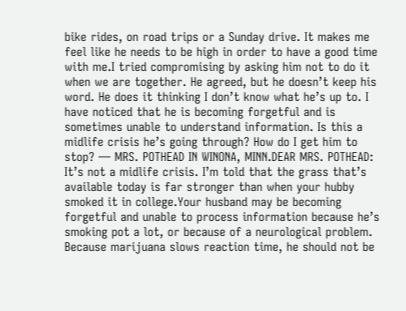bike rides, on road trips or a Sunday drive. It makes me feel like he needs to be high in order to have a good time with me.I tried compromising by asking him not to do it when we are together. He agreed, but he doesn’t keep his word. He does it thinking I don’t know what he’s up to. I have noticed that he is becoming forgetful and is sometimes unable to understand information. Is this a midlife crisis he’s going through? How do I get him to stop? — MRS. POTHEAD IN WINONA, MINN.DEAR MRS. POTHEAD: It’s not a midlife crisis. I’m told that the grass that’s available today is far stronger than when your hubby smoked it in college.Your husband may be becoming forgetful and unable to process information because he’s smoking pot a lot, or because of a neurological problem. Because marijuana slows reaction time, he should not be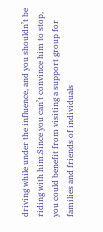driving while under the influence, and you shouldn’t be riding with him.Since you can’t convince him to stop, you could benefit from visiting a support group for families and friends of individuals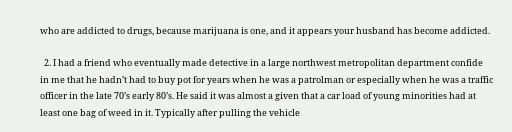who are addicted to drugs, because marijuana is one, and it appears your husband has become addicted.

  2. I had a friend who eventually made detective in a large northwest metropolitan department confide in me that he hadn’t had to buy pot for years when he was a patrolman or especially when he was a traffic officer in the late 70’s early 80’s. He said it was almost a given that a car load of young minorities had at least one bag of weed in it. Typically after pulling the vehicle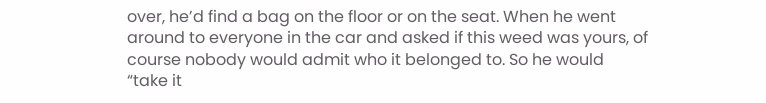over, he’d find a bag on the floor or on the seat. When he went around to everyone in the car and asked if this weed was yours, of course nobody would admit who it belonged to. So he would “take it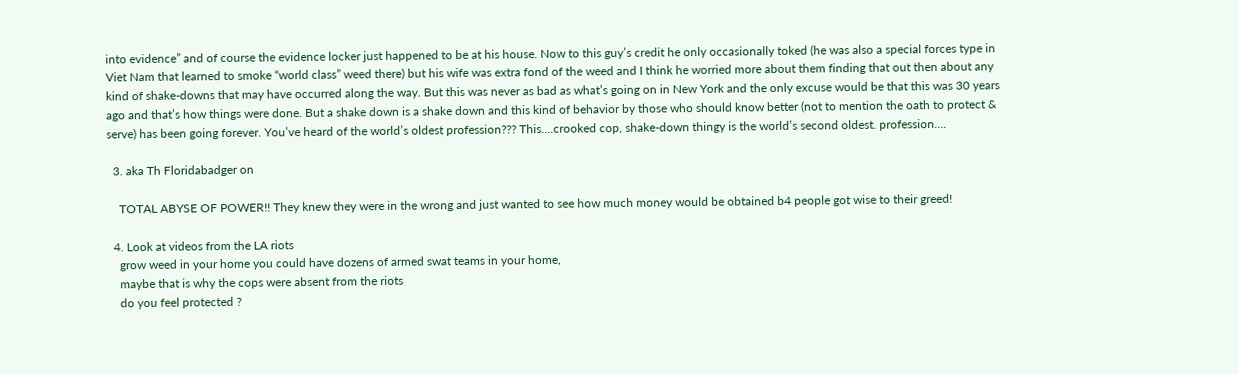into evidence” and of course the evidence locker just happened to be at his house. Now to this guy’s credit he only occasionally toked (he was also a special forces type in Viet Nam that learned to smoke “world class” weed there) but his wife was extra fond of the weed and I think he worried more about them finding that out then about any kind of shake-downs that may have occurred along the way. But this was never as bad as what’s going on in New York and the only excuse would be that this was 30 years ago and that’s how things were done. But a shake down is a shake down and this kind of behavior by those who should know better (not to mention the oath to protect & serve) has been going forever. You’ve heard of the world’s oldest profession??? This….crooked cop, shake-down thingy is the world’s second oldest. profession….

  3. aka Th Floridabadger on

    TOTAL ABYSE OF POWER!! They knew they were in the wrong and just wanted to see how much money would be obtained b4 people got wise to their greed!

  4. Look at videos from the LA riots
    grow weed in your home you could have dozens of armed swat teams in your home,
    maybe that is why the cops were absent from the riots
    do you feel protected ?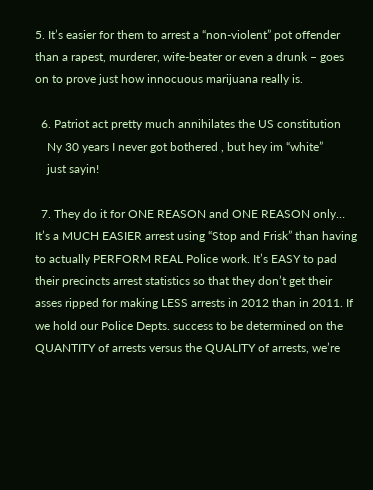5. It’s easier for them to arrest a “non-violent” pot offender than a rapest, murderer, wife-beater or even a drunk – goes on to prove just how innocuous marijuana really is.

  6. Patriot act pretty much annihilates the US constitution
    Ny 30 years I never got bothered , but hey im “white”
    just sayin!

  7. They do it for ONE REASON and ONE REASON only… It’s a MUCH EASIER arrest using “Stop and Frisk” than having to actually PERFORM REAL Police work. It’s EASY to pad their precincts arrest statistics so that they don’t get their asses ripped for making LESS arrests in 2012 than in 2011. If we hold our Police Depts. success to be determined on the QUANTITY of arrests versus the QUALITY of arrests, we’re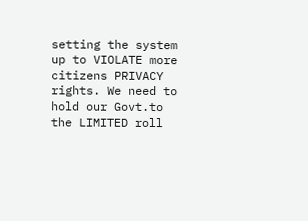setting the system up to VIOLATE more citizens PRIVACY rights. We need to hold our Govt.to the LIMITED roll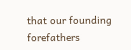that our founding forefathers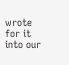wrote for it into our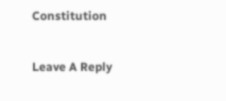Constitution

Leave A Reply